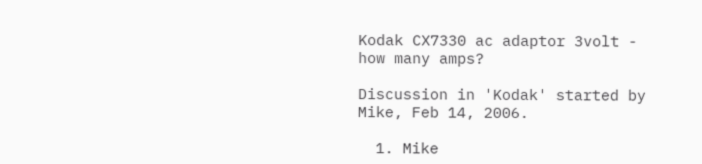Kodak CX7330 ac adaptor 3volt - how many amps?

Discussion in 'Kodak' started by Mike, Feb 14, 2006.

  1. Mike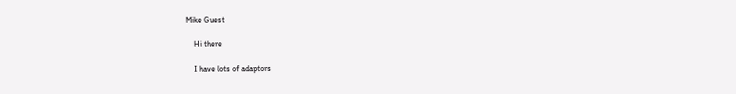Mike Guest

    Hi there

    I have lots of adaptors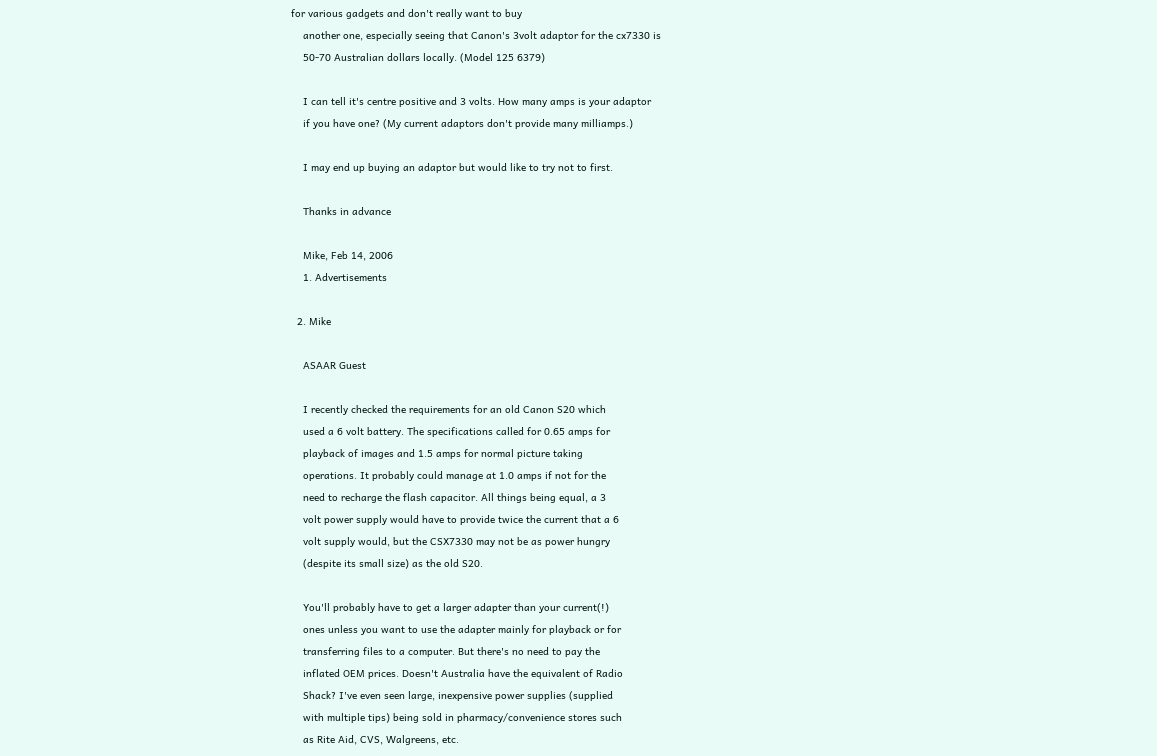for various gadgets and don't really want to buy
    another one, especially seeing that Canon's 3volt adaptor for the cx7330 is
    50-70 Australian dollars locally. (Model 125 6379)

    I can tell it's centre positive and 3 volts. How many amps is your adaptor
    if you have one? (My current adaptors don't provide many milliamps.)

    I may end up buying an adaptor but would like to try not to first.

    Thanks in advance

    Mike, Feb 14, 2006
    1. Advertisements

  2. Mike

    ASAAR Guest

    I recently checked the requirements for an old Canon S20 which
    used a 6 volt battery. The specifications called for 0.65 amps for
    playback of images and 1.5 amps for normal picture taking
    operations. It probably could manage at 1.0 amps if not for the
    need to recharge the flash capacitor. All things being equal, a 3
    volt power supply would have to provide twice the current that a 6
    volt supply would, but the CSX7330 may not be as power hungry
    (despite its small size) as the old S20.

    You'll probably have to get a larger adapter than your current(!)
    ones unless you want to use the adapter mainly for playback or for
    transferring files to a computer. But there's no need to pay the
    inflated OEM prices. Doesn't Australia have the equivalent of Radio
    Shack? I've even seen large, inexpensive power supplies (supplied
    with multiple tips) being sold in pharmacy/convenience stores such
    as Rite Aid, CVS, Walgreens, etc.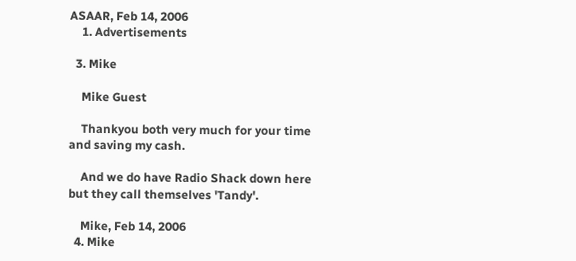ASAAR, Feb 14, 2006
    1. Advertisements

  3. Mike

    Mike Guest

    Thankyou both very much for your time and saving my cash.

    And we do have Radio Shack down here but they call themselves 'Tandy'.

    Mike, Feb 14, 2006
  4. Mike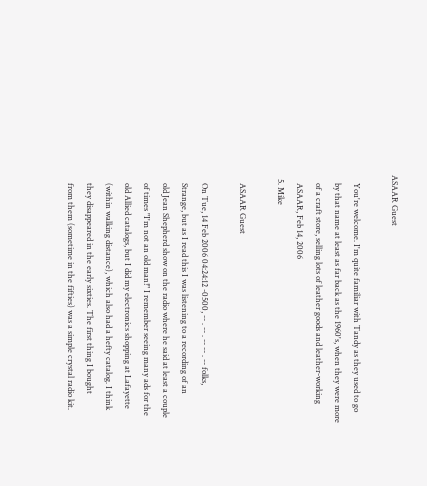ASAAR Guest

    You're welcome. I'm quite familiar with Tandy as they used to go
    by that name at least as far back as the 1960's, when they were more
    of a craft store, selling lots of leather goods and leather-working
    ASAAR, Feb 14, 2006
  5. Mike

    ASAAR Guest

    On Tue, 14 Feb 2006 04:24:12 -0500, -- . -- . -- -- . -- folks,
    Strange, but as I read this I was listening to a recording of an
    old Jean Shepherd show on the radio where he said at least a couple
    of times "I'm not an old man!" I remember seeing many ads for the
    old Allied catalogs, but I did my electronics shopping at Lafayette
    (within walking distance), which also had a hefty catalog. I think
    they disappeared in the early sixties. The first thing I bought
    from them (sometime in the fifties) was a simple crystal radio kit.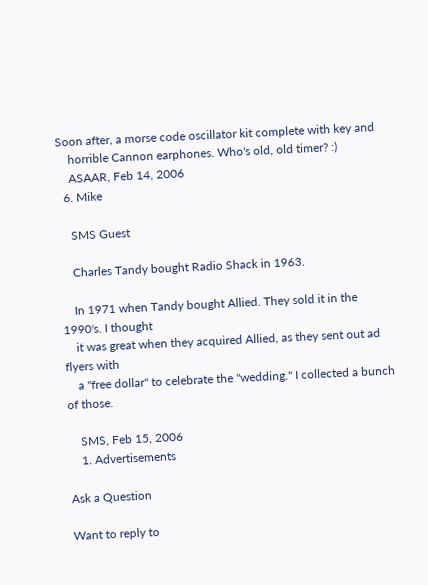Soon after, a morse code oscillator kit complete with key and
    horrible Cannon earphones. Who's old, old timer? :)
    ASAAR, Feb 14, 2006
  6. Mike

    SMS Guest

    Charles Tandy bought Radio Shack in 1963.

    In 1971 when Tandy bought Allied. They sold it in the 1990's. I thought
    it was great when they acquired Allied, as they sent out ad flyers with
    a "free dollar" to celebrate the "wedding." I collected a bunch of those.

    SMS, Feb 15, 2006
    1. Advertisements

Ask a Question

Want to reply to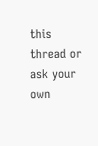this thread or ask your own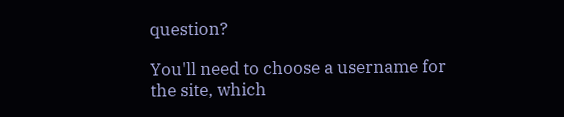question?

You'll need to choose a username for the site, which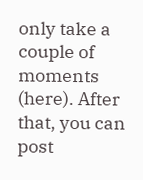only take a couple of moments (here). After that, you can post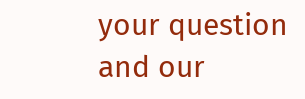your question and our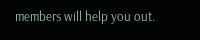members will help you out.